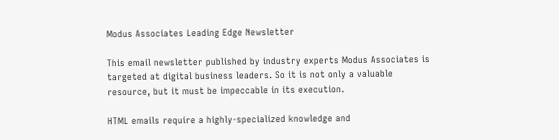Modus Associates Leading Edge Newsletter

This email newsletter published by industry experts Modus Associates is targeted at digital business leaders. So it is not only a valuable resource, but it must be impeccable in its execution.

HTML emails require a highly-specialized knowledge and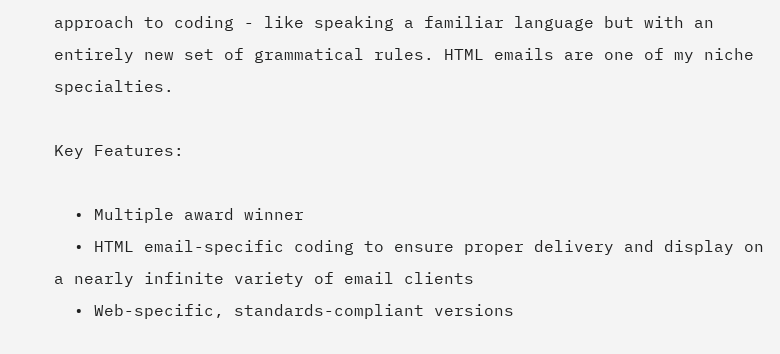approach to coding - like speaking a familiar language but with an entirely new set of grammatical rules. HTML emails are one of my niche specialties.

Key Features:

  • Multiple award winner
  • HTML email-specific coding to ensure proper delivery and display on a nearly infinite variety of email clients
  • Web-specific, standards-compliant versions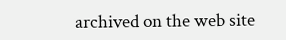archived on the web site